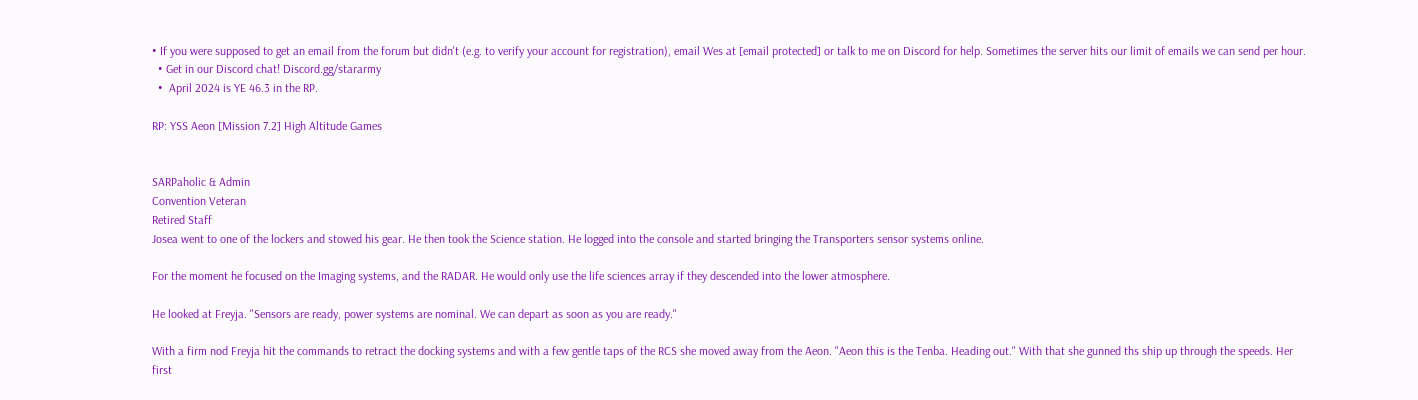• If you were supposed to get an email from the forum but didn't (e.g. to verify your account for registration), email Wes at [email protected] or talk to me on Discord for help. Sometimes the server hits our limit of emails we can send per hour.
  • Get in our Discord chat! Discord.gg/stararmy
  •  April 2024 is YE 46.3 in the RP.

RP: YSS Aeon [Mission 7.2] High Altitude Games


SARPaholic & Admin
Convention Veteran
Retired Staff
Josea went to one of the lockers and stowed his gear. He then took the Science station. He logged into the console and started bringing the Transporters sensor systems online.

For the moment he focused on the Imaging systems, and the RADAR. He would only use the life sciences array if they descended into the lower atmosphere.

He looked at Freyja. "Sensors are ready, power systems are nominal. We can depart as soon as you are ready."

With a firm nod Freyja hit the commands to retract the docking systems and with a few gentle taps of the RCS she moved away from the Aeon. "Aeon this is the Tenba. Heading out." With that she gunned ths ship up through the speeds. Her first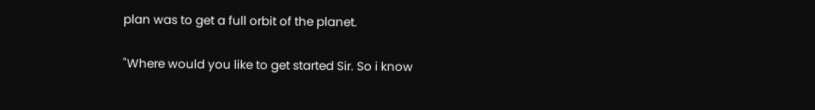plan was to get a full orbit of the planet.

"Where would you like to get started Sir. So i know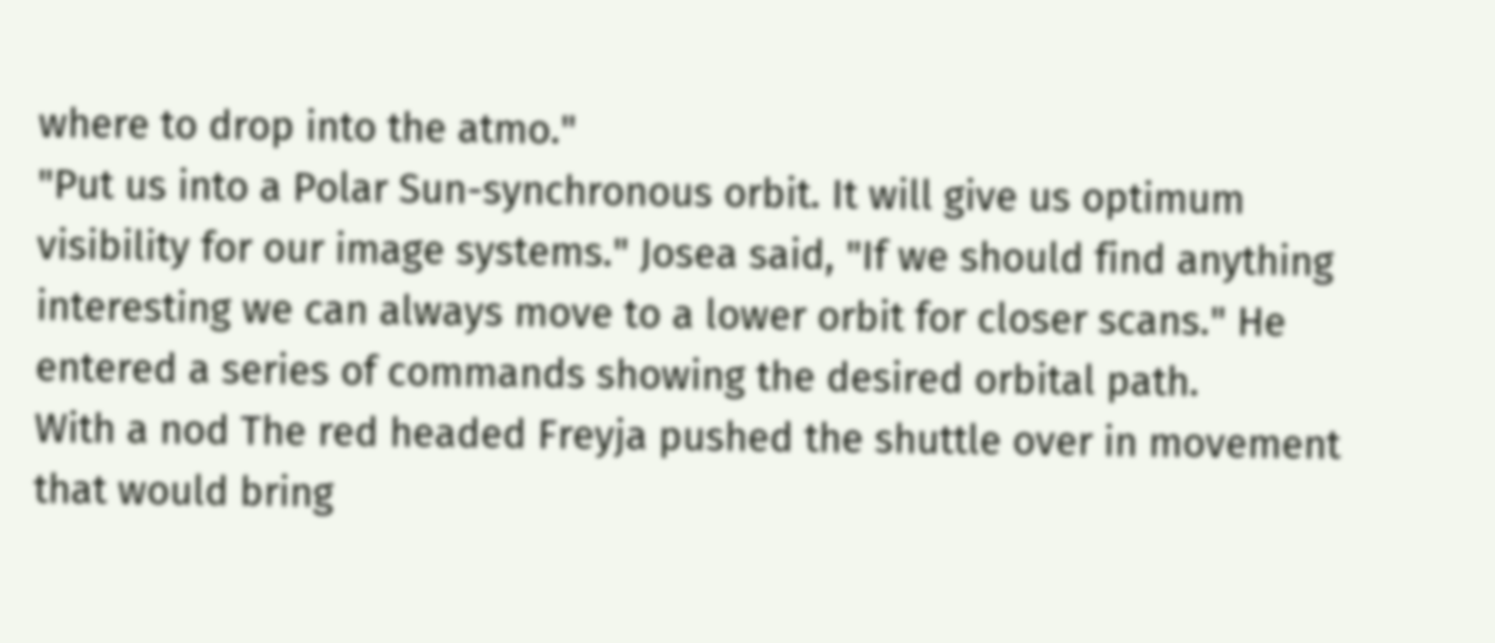where to drop into the atmo."
"Put us into a Polar Sun-synchronous orbit. It will give us optimum visibility for our image systems." Josea said, "If we should find anything interesting we can always move to a lower orbit for closer scans." He entered a series of commands showing the desired orbital path.
With a nod The red headed Freyja pushed the shuttle over in movement that would bring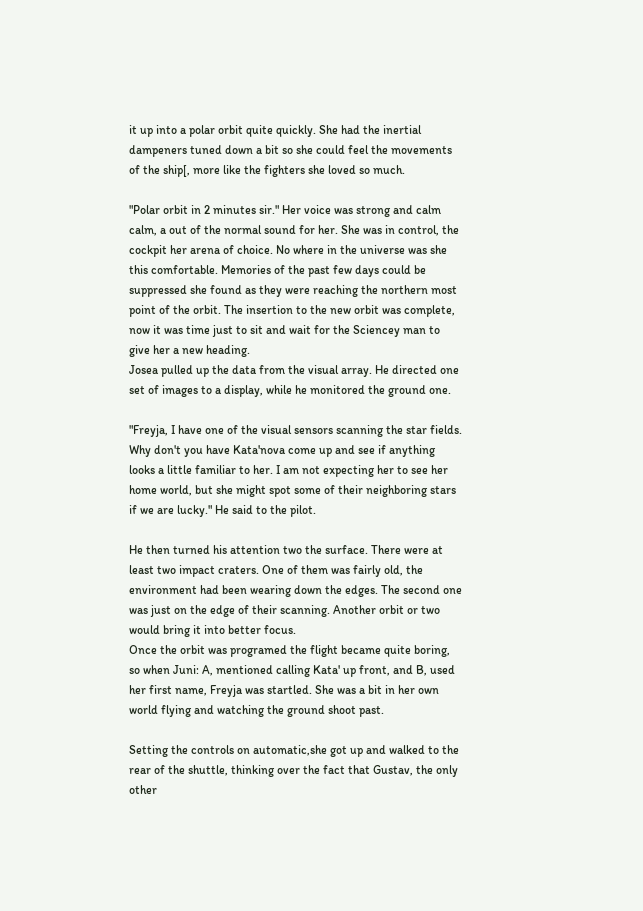it up into a polar orbit quite quickly. She had the inertial dampeners tuned down a bit so she could feel the movements of the ship[, more like the fighters she loved so much.

"Polar orbit in 2 minutes sir." Her voice was strong and calm calm, a out of the normal sound for her. She was in control, the cockpit her arena of choice. No where in the universe was she this comfortable. Memories of the past few days could be suppressed she found as they were reaching the northern most point of the orbit. The insertion to the new orbit was complete, now it was time just to sit and wait for the Sciencey man to give her a new heading.
Josea pulled up the data from the visual array. He directed one set of images to a display, while he monitored the ground one.

"Freyja, I have one of the visual sensors scanning the star fields. Why don't you have Kata'nova come up and see if anything looks a little familiar to her. I am not expecting her to see her home world, but she might spot some of their neighboring stars if we are lucky." He said to the pilot.

He then turned his attention two the surface. There were at least two impact craters. One of them was fairly old, the environment had been wearing down the edges. The second one was just on the edge of their scanning. Another orbit or two would bring it into better focus.
Once the orbit was programed the flight became quite boring, so when Juni: A, mentioned calling Kata' up front, and B, used her first name, Freyja was startled. She was a bit in her own world flying and watching the ground shoot past.

Setting the controls on automatic,she got up and walked to the rear of the shuttle, thinking over the fact that Gustav, the only other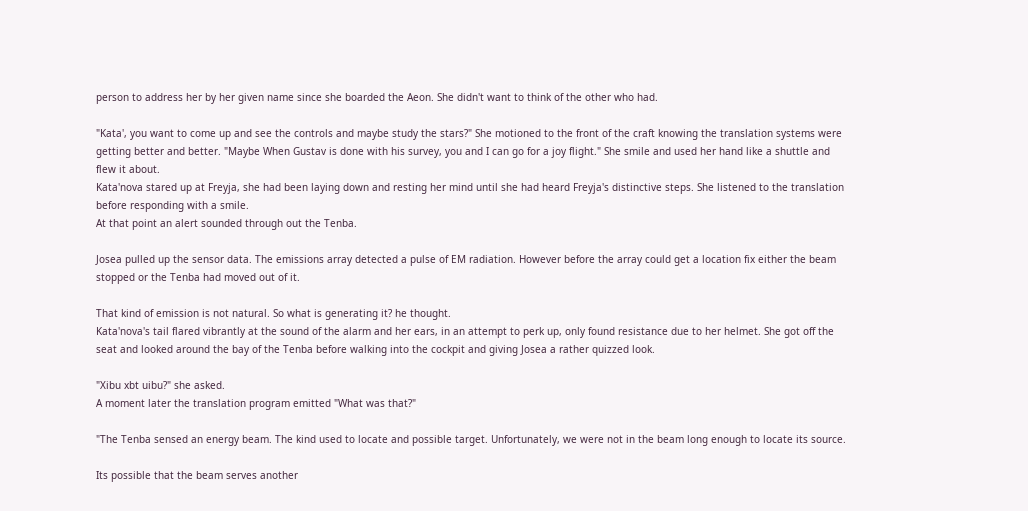person to address her by her given name since she boarded the Aeon. She didn't want to think of the other who had.

"Kata', you want to come up and see the controls and maybe study the stars?" She motioned to the front of the craft knowing the translation systems were getting better and better. "Maybe When Gustav is done with his survey, you and I can go for a joy flight." She smile and used her hand like a shuttle and flew it about.
Kata'nova stared up at Freyja, she had been laying down and resting her mind until she had heard Freyja's distinctive steps. She listened to the translation before responding with a smile.
At that point an alert sounded through out the Tenba.

Josea pulled up the sensor data. The emissions array detected a pulse of EM radiation. However before the array could get a location fix either the beam stopped or the Tenba had moved out of it.

That kind of emission is not natural. So what is generating it? he thought.
Kata'nova's tail flared vibrantly at the sound of the alarm and her ears, in an attempt to perk up, only found resistance due to her helmet. She got off the seat and looked around the bay of the Tenba before walking into the cockpit and giving Josea a rather quizzed look.

"Xibu xbt uibu?" she asked.
A moment later the translation program emitted "What was that?"

"The Tenba sensed an energy beam. The kind used to locate and possible target. Unfortunately, we were not in the beam long enough to locate its source.

Its possible that the beam serves another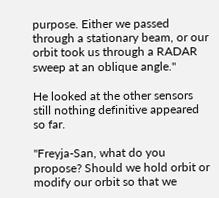purpose. Either we passed through a stationary beam, or our orbit took us through a RADAR sweep at an oblique angle."

He looked at the other sensors still nothing definitive appeared so far.

"Freyja-San, what do you propose? Should we hold orbit or modify our orbit so that we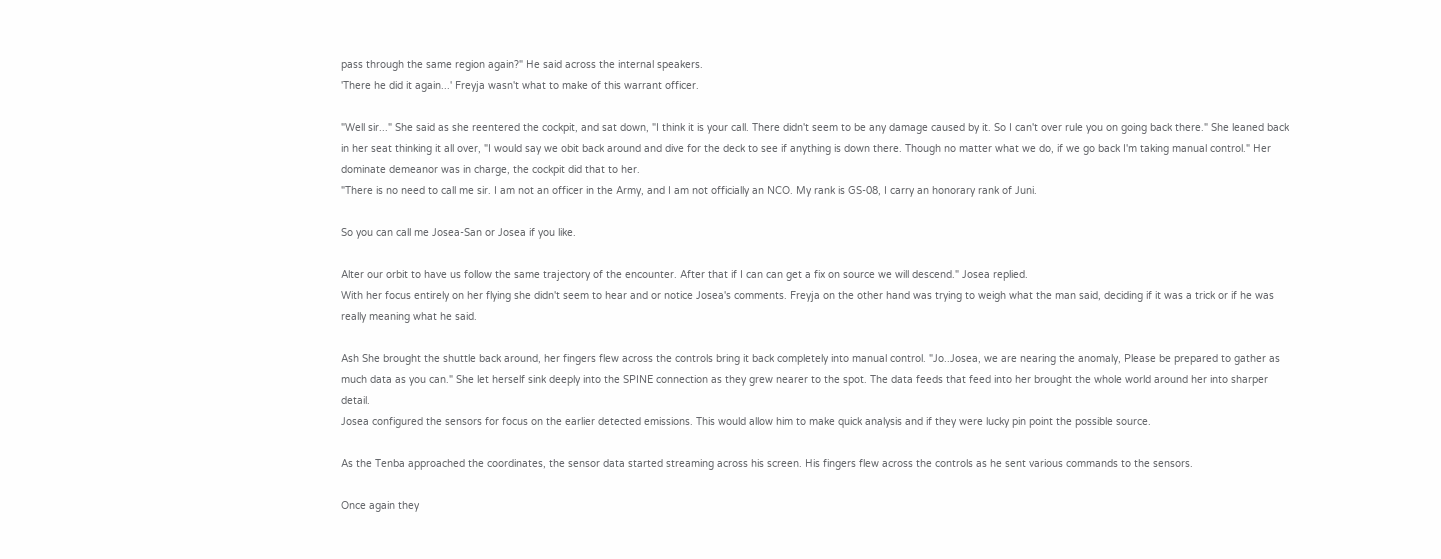pass through the same region again?" He said across the internal speakers.
'There he did it again...' Freyja wasn't what to make of this warrant officer.

"Well sir..." She said as she reentered the cockpit, and sat down, "I think it is your call. There didn't seem to be any damage caused by it. So I can't over rule you on going back there." She leaned back in her seat thinking it all over, "I would say we obit back around and dive for the deck to see if anything is down there. Though no matter what we do, if we go back I'm taking manual control." Her dominate demeanor was in charge, the cockpit did that to her.
"There is no need to call me sir. I am not an officer in the Army, and I am not officially an NCO. My rank is GS-08, I carry an honorary rank of Juni.

So you can call me Josea-San or Josea if you like.

Alter our orbit to have us follow the same trajectory of the encounter. After that if I can can get a fix on source we will descend." Josea replied.
With her focus entirely on her flying she didn't seem to hear and or notice Josea's comments. Freyja on the other hand was trying to weigh what the man said, deciding if it was a trick or if he was really meaning what he said.

Ash She brought the shuttle back around, her fingers flew across the controls bring it back completely into manual control. "Jo..Josea, we are nearing the anomaly, Please be prepared to gather as much data as you can." She let herself sink deeply into the SPINE connection as they grew nearer to the spot. The data feeds that feed into her brought the whole world around her into sharper detail.
Josea configured the sensors for focus on the earlier detected emissions. This would allow him to make quick analysis and if they were lucky pin point the possible source.

As the Tenba approached the coordinates, the sensor data started streaming across his screen. His fingers flew across the controls as he sent various commands to the sensors.

Once again they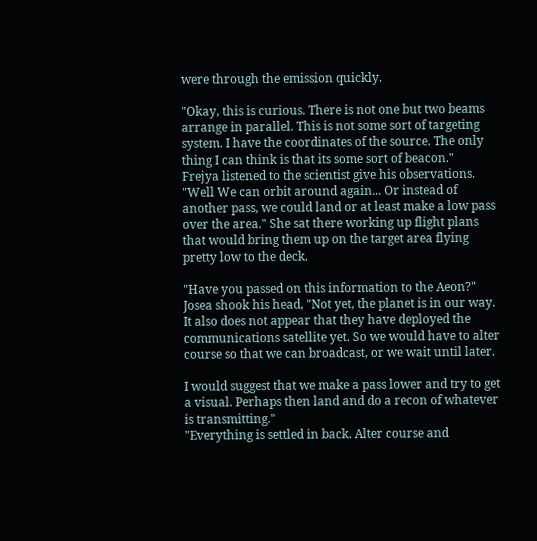were through the emission quickly.

"Okay, this is curious. There is not one but two beams arrange in parallel. This is not some sort of targeting system. I have the coordinates of the source. The only thing I can think is that its some sort of beacon."
Frejya listened to the scientist give his observations. "Well We can orbit around again... Or instead of another pass, we could land or at least make a low pass over the area." She sat there working up flight plans that would bring them up on the target area flying pretty low to the deck.

"Have you passed on this information to the Aeon?"
Josea shook his head, "Not yet, the planet is in our way. It also does not appear that they have deployed the communications satellite yet. So we would have to alter course so that we can broadcast, or we wait until later.

I would suggest that we make a pass lower and try to get a visual. Perhaps then land and do a recon of whatever is transmitting."
"Everything is settled in back. Alter course and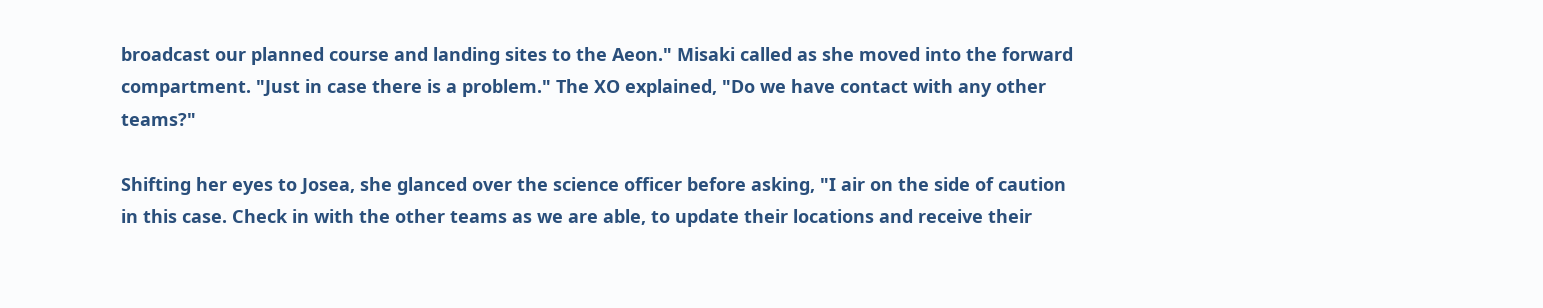broadcast our planned course and landing sites to the Aeon." Misaki called as she moved into the forward compartment. "Just in case there is a problem." The XO explained, "Do we have contact with any other teams?"

Shifting her eyes to Josea, she glanced over the science officer before asking, "I air on the side of caution in this case. Check in with the other teams as we are able, to update their locations and receive their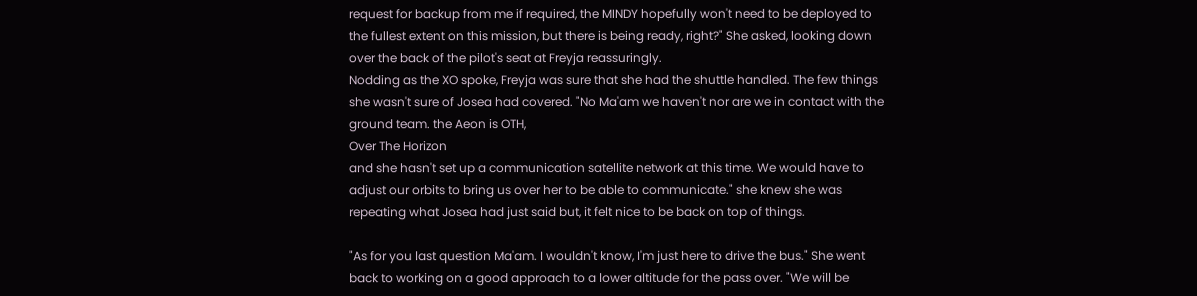request for backup from me if required, the MINDY hopefully won't need to be deployed to the fullest extent on this mission, but there is being ready, right?" She asked, looking down over the back of the pilot's seat at Freyja reassuringly.
Nodding as the XO spoke, Freyja was sure that she had the shuttle handled. The few things she wasn't sure of Josea had covered. "No Ma'am we haven't nor are we in contact with the ground team. the Aeon is OTH,
Over The Horizon
and she hasn't set up a communication satellite network at this time. We would have to adjust our orbits to bring us over her to be able to communicate." she knew she was repeating what Josea had just said but, it felt nice to be back on top of things.

"As for you last question Ma'am. I wouldn't know, I'm just here to drive the bus." She went back to working on a good approach to a lower altitude for the pass over. "We will be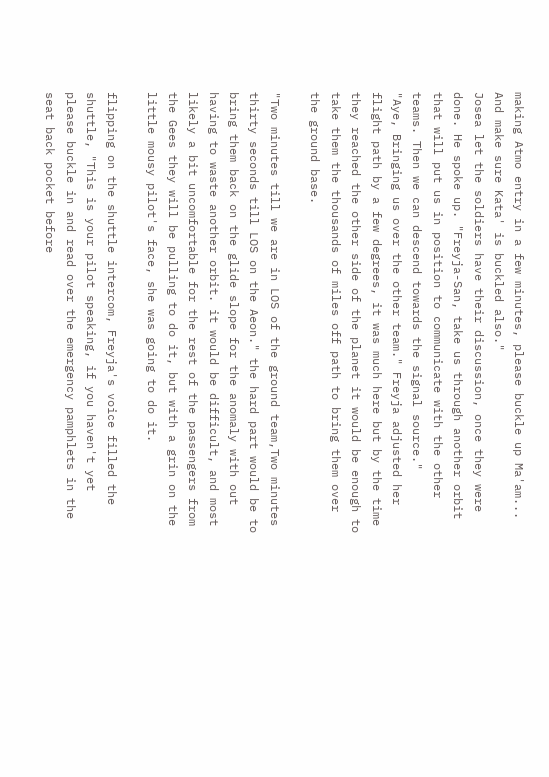making Atmo entry in a few minutes, please buckle up Ma'am... And make sure Kata' is buckled also."
Josea let the soldiers have their discussion, once they were done. He spoke up. "Freyja-San, take us through another orbit that will put us in position to communicate with the other teams. Then we can descend towards the signal source."
"Aye, Bringing us over the other team." Freyja adjusted her flight path by a few degrees, it was much here but by the time they reached the other side of the planet it would be enough to take them the thousands of miles off path to bring them over the ground base.

"Two minutes till we are in LOS of the ground team,Two minutes thirty seconds till LOS on the Aeon." the hard part would be to bring them back on the glide slope for the anomaly with out having to waste another orbit. it would be difficult, and most likely a bit uncomfortable for the rest of the passengers from the Gees they will be pulling to do it, but with a grin on the little mousy pilot's face, she was going to do it.

flipping on the shuttle intercom, Freyja's voice filled the shuttle, "This is your pilot speaking, if you haven't yet please buckle in and read over the emergency pamphlets in the seat back pocket before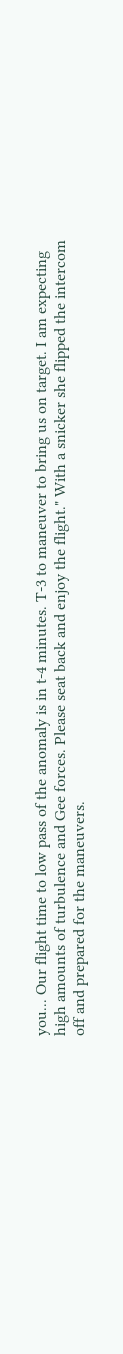you... Our flight time to low pass of the anomaly is in t-4 minutes. T-3 to maneuver to bring us on target. I am expecting high amounts of turbulence and Gee forces. Please seat back and enjoy the flight." With a snicker she flipped the intercom off and prepared for the maneuvers.